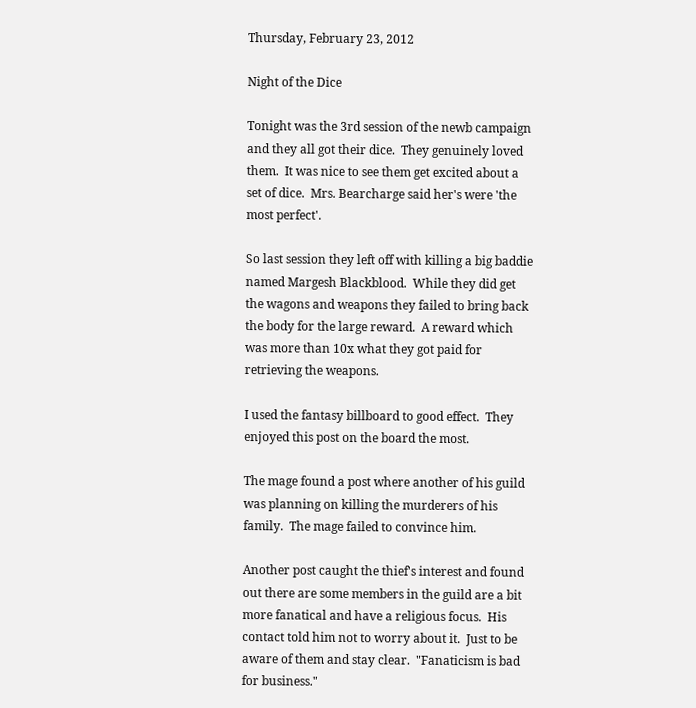Thursday, February 23, 2012

Night of the Dice

Tonight was the 3rd session of the newb campaign and they all got their dice.  They genuinely loved them.  It was nice to see them get excited about a set of dice.  Mrs. Bearcharge said her's were 'the most perfect'.

So last session they left off with killing a big baddie named Margesh Blackblood.  While they did get the wagons and weapons they failed to bring back the body for the large reward.  A reward which was more than 10x what they got paid for retrieving the weapons.

I used the fantasy billboard to good effect.  They enjoyed this post on the board the most.

The mage found a post where another of his guild was planning on killing the murderers of his family.  The mage failed to convince him.

Another post caught the thief's interest and found out there are some members in the guild are a bit more fanatical and have a religious focus.  His contact told him not to worry about it.  Just to be aware of them and stay clear.  "Fanaticism is bad for business."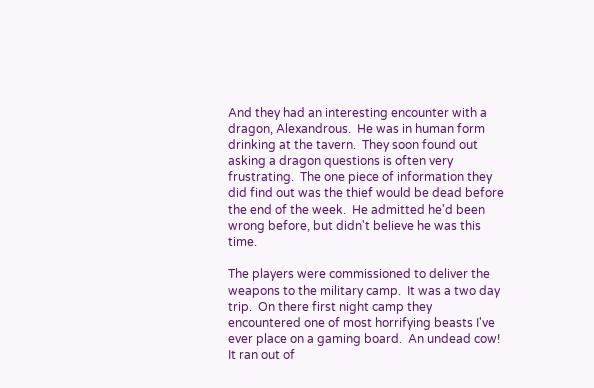And they had an interesting encounter with a dragon, Alexandrous.  He was in human form drinking at the tavern.  They soon found out asking a dragon questions is often very frustrating.  The one piece of information they did find out was the thief would be dead before the end of the week.  He admitted he'd been wrong before, but didn't believe he was this time.

The players were commissioned to deliver the weapons to the military camp.  It was a two day trip.  On there first night camp they encountered one of most horrifying beasts I've ever place on a gaming board.  An undead cow!  It ran out of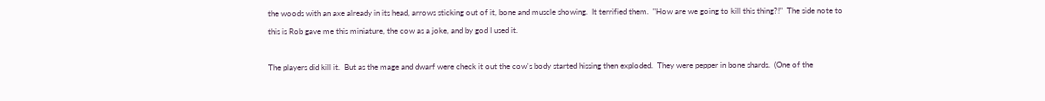the woods with an axe already in its head, arrows sticking out of it, bone and muscle showing.  It terrified them.  "How are we going to kill this thing?!"  The side note to this is Rob gave me this miniature, the cow as a joke, and by god I used it.

The players did kill it.  But as the mage and dwarf were check it out the cow's body started hissing then exploded.  They were pepper in bone shards.  (One of the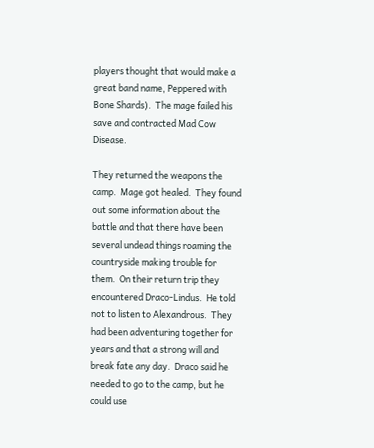players thought that would make a great band name, Peppered with Bone Shards).  The mage failed his save and contracted Mad Cow Disease.

They returned the weapons the camp.  Mage got healed.  They found out some information about the battle and that there have been several undead things roaming the countryside making trouble for them.  On their return trip they encountered Draco-Lindus.  He told not to listen to Alexandrous.  They had been adventuring together for years and that a strong will and break fate any day.  Draco said he needed to go to the camp, but he could use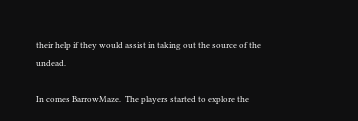their help if they would assist in taking out the source of the undead.

In comes BarrowMaze.  The players started to explore the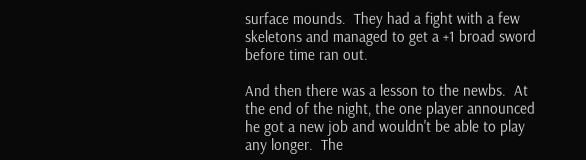surface mounds.  They had a fight with a few skeletons and managed to get a +1 broad sword before time ran out.

And then there was a lesson to the newbs.  At the end of the night, the one player announced he got a new job and wouldn't be able to play any longer.  The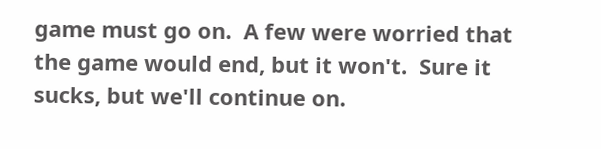game must go on.  A few were worried that the game would end, but it won't.  Sure it sucks, but we'll continue on.